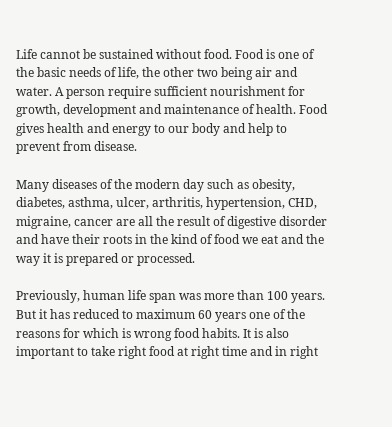Life cannot be sustained without food. Food is one of the basic needs of life, the other two being air and water. A person require sufficient nourishment for growth, development and maintenance of health. Food gives health and energy to our body and help to prevent from disease.

Many diseases of the modern day such as obesity, diabetes, asthma, ulcer, arthritis, hypertension, CHD, migraine, cancer are all the result of digestive disorder and have their roots in the kind of food we eat and the way it is prepared or processed.

Previously, human life span was more than 100 years. But it has reduced to maximum 60 years one of the reasons for which is wrong food habits. It is also important to take right food at right time and in right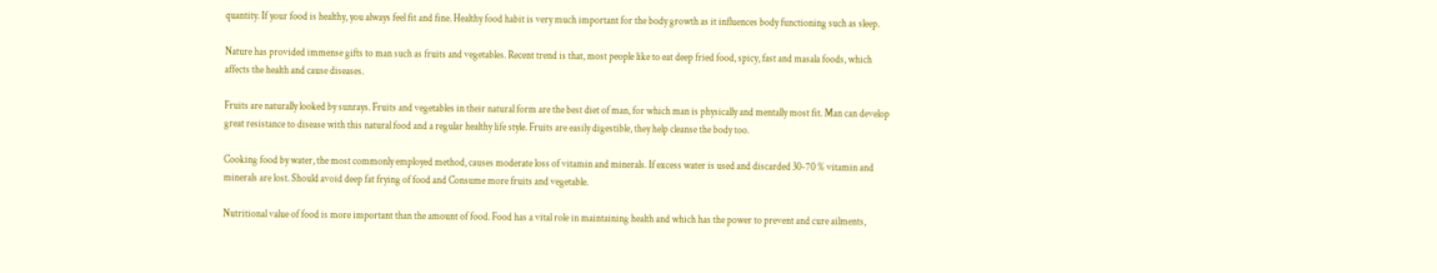quantity. If your food is healthy, you always feel fit and fine. Healthy food habit is very much important for the body growth as it influences body functioning such as sleep.

Nature has provided immense gifts to man such as fruits and vegetables. Recent trend is that, most people like to eat deep fried food, spicy, fast and masala foods, which affects the health and cause diseases.

Fruits are naturally looked by sunrays. Fruits and vegetables in their natural form are the best diet of man, for which man is physically and mentally most fit. Man can develop great resistance to disease with this natural food and a regular healthy life style. Fruits are easily digestible, they help cleanse the body too.

Cooking food by water, the most commonly employed method, causes moderate loss of vitamin and minerals. If excess water is used and discarded 30-70 % vitamin and minerals are lost. Should avoid deep fat frying of food and Consume more fruits and vegetable.

Nutritional value of food is more important than the amount of food. Food has a vital role in maintaining health and which has the power to prevent and cure ailments,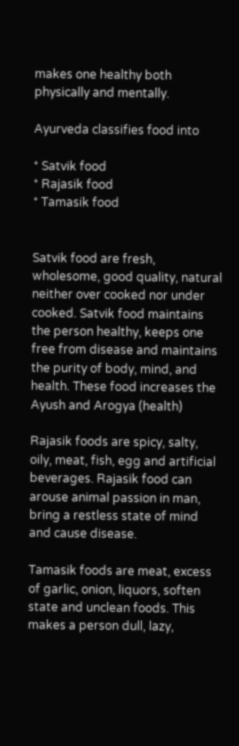makes one healthy both physically and mentally.

Ayurveda classifies food into

* Satvik food
* Rajasik food
* Tamasik food


Satvik food are fresh, wholesome, good quality, natural neither over cooked nor under cooked. Satvik food maintains the person healthy, keeps one free from disease and maintains the purity of body, mind, and health. These food increases the Ayush and Arogya (health)

Rajasik foods are spicy, salty, oily, meat, fish, egg and artificial beverages. Rajasik food can arouse animal passion in man, bring a restless state of mind and cause disease.

Tamasik foods are meat, excess of garlic, onion, liquors, soften state and unclean foods. This makes a person dull, lazy,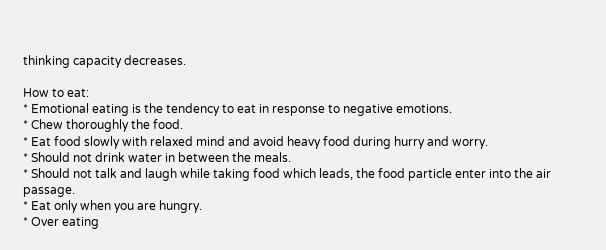thinking capacity decreases.

How to eat:
* Emotional eating is the tendency to eat in response to negative emotions.
* Chew thoroughly the food.
* Eat food slowly with relaxed mind and avoid heavy food during hurry and worry.
* Should not drink water in between the meals.
* Should not talk and laugh while taking food which leads, the food particle enter into the air passage.
* Eat only when you are hungry.
* Over eating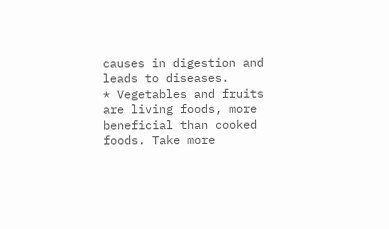causes in digestion and leads to diseases.
* Vegetables and fruits are living foods, more beneficial than cooked foods. Take more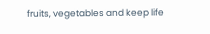fruits, vegetables and keep life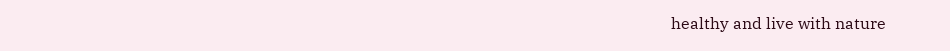healthy and live with nature